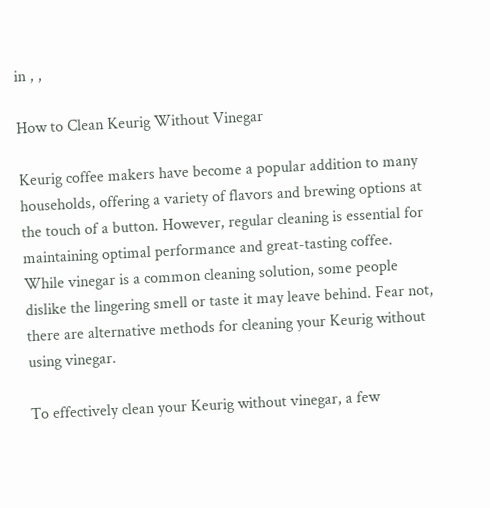in , ,

How to Clean Keurig Without Vinegar

Keurig coffee makers have become a popular addition to many households, offering a variety of flavors and brewing options at the touch of a button. However, regular cleaning is essential for maintaining optimal performance and great-tasting coffee. While vinegar is a common cleaning solution, some people dislike the lingering smell or taste it may leave behind. Fear not, there are alternative methods for cleaning your Keurig without using vinegar.

To effectively clean your Keurig without vinegar, a few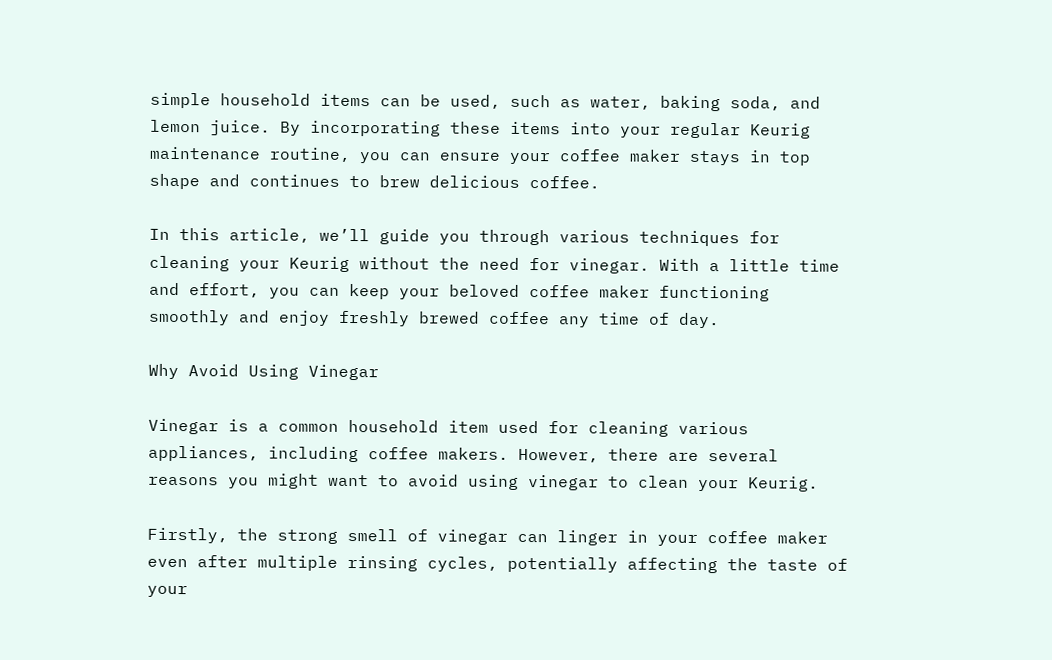simple household items can be used, such as water, baking soda, and lemon juice. By incorporating these items into your regular Keurig maintenance routine, you can ensure your coffee maker stays in top shape and continues to brew delicious coffee.

In this article, we’ll guide you through various techniques for cleaning your Keurig without the need for vinegar. With a little time and effort, you can keep your beloved coffee maker functioning smoothly and enjoy freshly brewed coffee any time of day.

Why Avoid Using Vinegar

Vinegar is a common household item used for cleaning various appliances, including coffee makers. However, there are several reasons you might want to avoid using vinegar to clean your Keurig.

Firstly, the strong smell of vinegar can linger in your coffee maker even after multiple rinsing cycles, potentially affecting the taste of your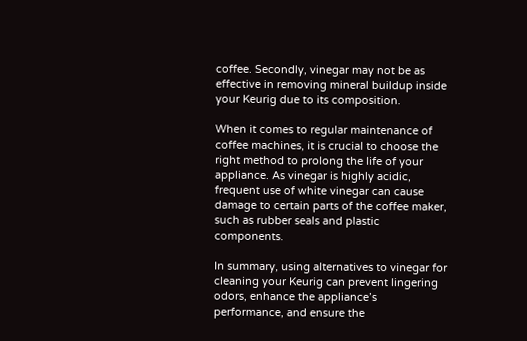coffee. Secondly, vinegar may not be as effective in removing mineral buildup inside your Keurig due to its composition.

When it comes to regular maintenance of coffee machines, it is crucial to choose the right method to prolong the life of your appliance. As vinegar is highly acidic, frequent use of white vinegar can cause damage to certain parts of the coffee maker, such as rubber seals and plastic components.

In summary, using alternatives to vinegar for cleaning your Keurig can prevent lingering odors, enhance the appliance’s performance, and ensure the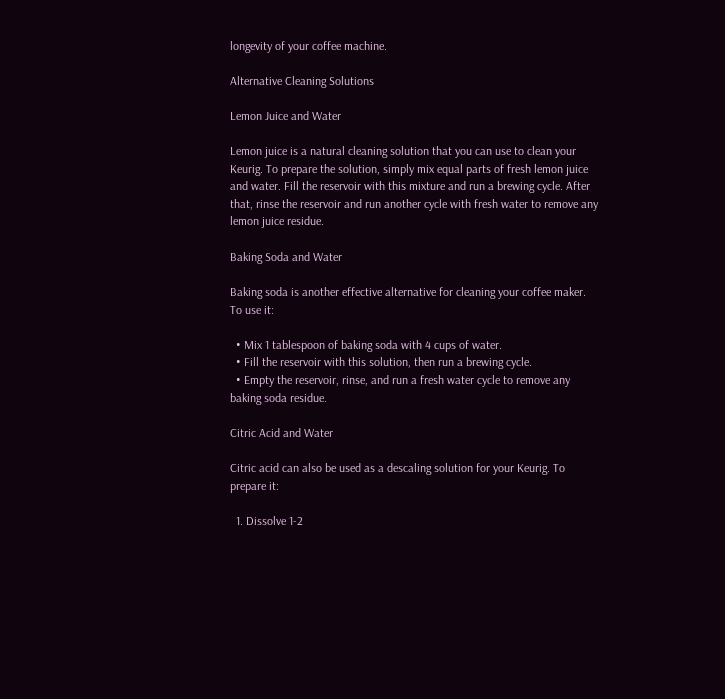longevity of your coffee machine.

Alternative Cleaning Solutions

Lemon Juice and Water

Lemon juice is a natural cleaning solution that you can use to clean your Keurig. To prepare the solution, simply mix equal parts of fresh lemon juice and water. Fill the reservoir with this mixture and run a brewing cycle. After that, rinse the reservoir and run another cycle with fresh water to remove any lemon juice residue.

Baking Soda and Water

Baking soda is another effective alternative for cleaning your coffee maker. To use it:

  • Mix 1 tablespoon of baking soda with 4 cups of water.
  • Fill the reservoir with this solution, then run a brewing cycle.
  • Empty the reservoir, rinse, and run a fresh water cycle to remove any baking soda residue.

Citric Acid and Water

Citric acid can also be used as a descaling solution for your Keurig. To prepare it:

  1. Dissolve 1-2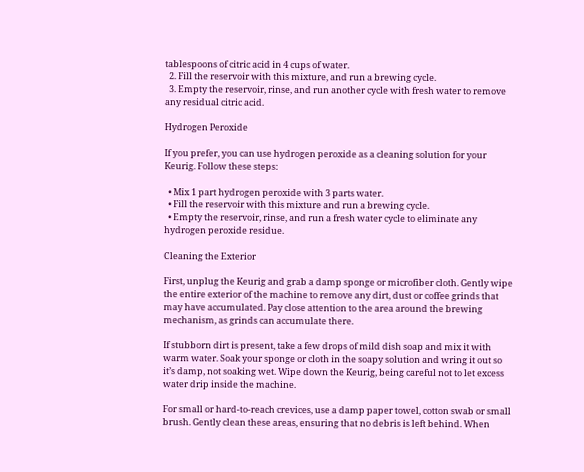tablespoons of citric acid in 4 cups of water.
  2. Fill the reservoir with this mixture, and run a brewing cycle.
  3. Empty the reservoir, rinse, and run another cycle with fresh water to remove any residual citric acid.

Hydrogen Peroxide

If you prefer, you can use hydrogen peroxide as a cleaning solution for your Keurig. Follow these steps:

  • Mix 1 part hydrogen peroxide with 3 parts water.
  • Fill the reservoir with this mixture and run a brewing cycle.
  • Empty the reservoir, rinse, and run a fresh water cycle to eliminate any hydrogen peroxide residue.

Cleaning the Exterior

First, unplug the Keurig and grab a damp sponge or microfiber cloth. Gently wipe the entire exterior of the machine to remove any dirt, dust or coffee grinds that may have accumulated. Pay close attention to the area around the brewing mechanism, as grinds can accumulate there.

If stubborn dirt is present, take a few drops of mild dish soap and mix it with warm water. Soak your sponge or cloth in the soapy solution and wring it out so it’s damp, not soaking wet. Wipe down the Keurig, being careful not to let excess water drip inside the machine.

For small or hard-to-reach crevices, use a damp paper towel, cotton swab or small brush. Gently clean these areas, ensuring that no debris is left behind. When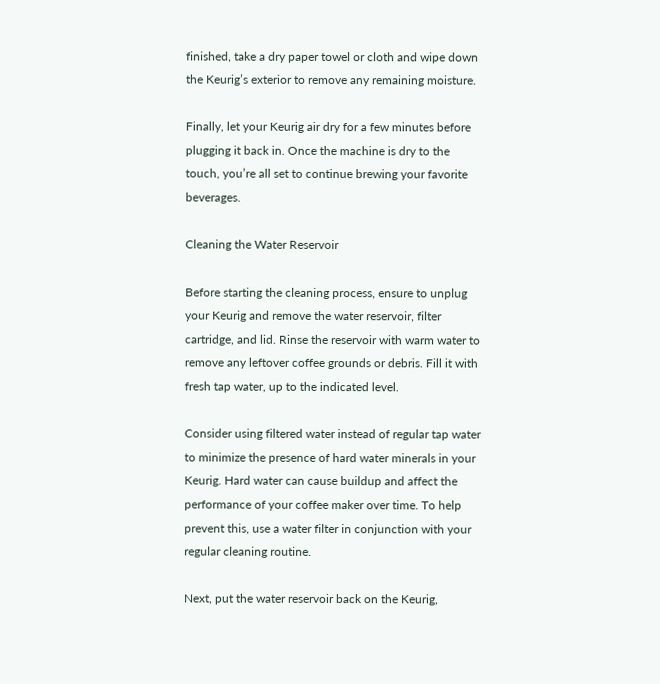finished, take a dry paper towel or cloth and wipe down the Keurig’s exterior to remove any remaining moisture.

Finally, let your Keurig air dry for a few minutes before plugging it back in. Once the machine is dry to the touch, you’re all set to continue brewing your favorite beverages.

Cleaning the Water Reservoir

Before starting the cleaning process, ensure to unplug your Keurig and remove the water reservoir, filter cartridge, and lid. Rinse the reservoir with warm water to remove any leftover coffee grounds or debris. Fill it with fresh tap water, up to the indicated level.

Consider using filtered water instead of regular tap water to minimize the presence of hard water minerals in your Keurig. Hard water can cause buildup and affect the performance of your coffee maker over time. To help prevent this, use a water filter in conjunction with your regular cleaning routine.

Next, put the water reservoir back on the Keurig,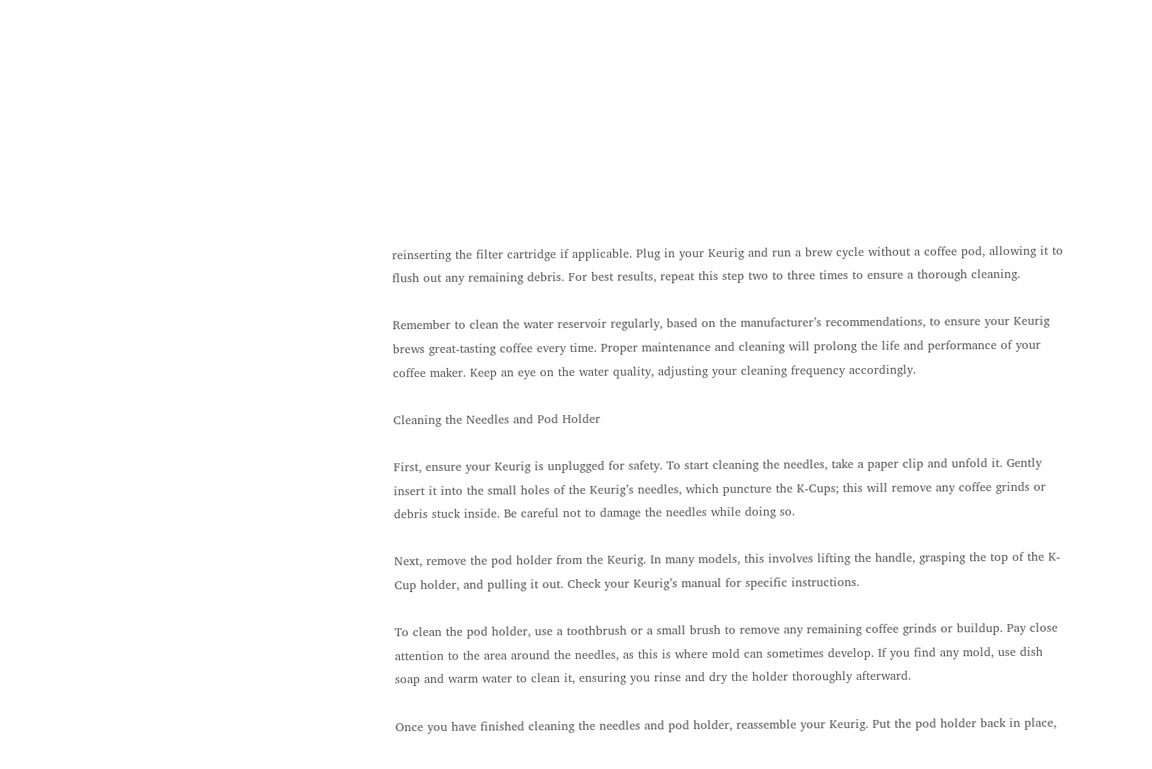reinserting the filter cartridge if applicable. Plug in your Keurig and run a brew cycle without a coffee pod, allowing it to flush out any remaining debris. For best results, repeat this step two to three times to ensure a thorough cleaning.

Remember to clean the water reservoir regularly, based on the manufacturer’s recommendations, to ensure your Keurig brews great-tasting coffee every time. Proper maintenance and cleaning will prolong the life and performance of your coffee maker. Keep an eye on the water quality, adjusting your cleaning frequency accordingly.

Cleaning the Needles and Pod Holder

First, ensure your Keurig is unplugged for safety. To start cleaning the needles, take a paper clip and unfold it. Gently insert it into the small holes of the Keurig’s needles, which puncture the K-Cups; this will remove any coffee grinds or debris stuck inside. Be careful not to damage the needles while doing so.

Next, remove the pod holder from the Keurig. In many models, this involves lifting the handle, grasping the top of the K-Cup holder, and pulling it out. Check your Keurig’s manual for specific instructions.

To clean the pod holder, use a toothbrush or a small brush to remove any remaining coffee grinds or buildup. Pay close attention to the area around the needles, as this is where mold can sometimes develop. If you find any mold, use dish soap and warm water to clean it, ensuring you rinse and dry the holder thoroughly afterward.

Once you have finished cleaning the needles and pod holder, reassemble your Keurig. Put the pod holder back in place,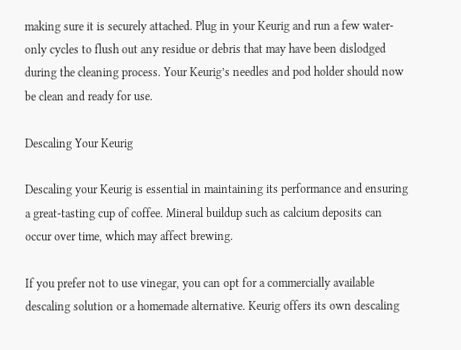making sure it is securely attached. Plug in your Keurig and run a few water-only cycles to flush out any residue or debris that may have been dislodged during the cleaning process. Your Keurig’s needles and pod holder should now be clean and ready for use.

Descaling Your Keurig

Descaling your Keurig is essential in maintaining its performance and ensuring a great-tasting cup of coffee. Mineral buildup such as calcium deposits can occur over time, which may affect brewing.

If you prefer not to use vinegar, you can opt for a commercially available descaling solution or a homemade alternative. Keurig offers its own descaling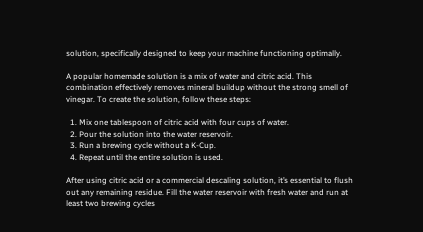solution, specifically designed to keep your machine functioning optimally.

A popular homemade solution is a mix of water and citric acid. This combination effectively removes mineral buildup without the strong smell of vinegar. To create the solution, follow these steps:

  1. Mix one tablespoon of citric acid with four cups of water.
  2. Pour the solution into the water reservoir.
  3. Run a brewing cycle without a K-Cup.
  4. Repeat until the entire solution is used.

After using citric acid or a commercial descaling solution, it’s essential to flush out any remaining residue. Fill the water reservoir with fresh water and run at least two brewing cycles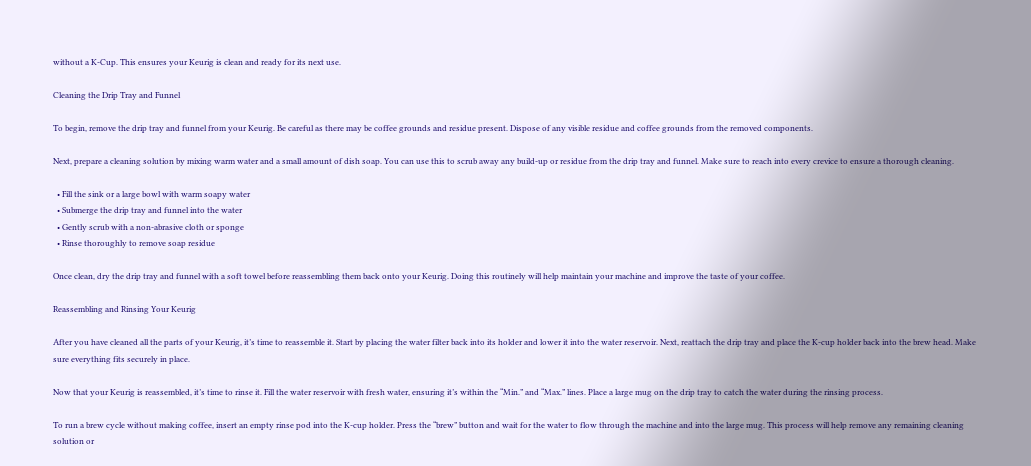without a K-Cup. This ensures your Keurig is clean and ready for its next use.

Cleaning the Drip Tray and Funnel

To begin, remove the drip tray and funnel from your Keurig. Be careful as there may be coffee grounds and residue present. Dispose of any visible residue and coffee grounds from the removed components.

Next, prepare a cleaning solution by mixing warm water and a small amount of dish soap. You can use this to scrub away any build-up or residue from the drip tray and funnel. Make sure to reach into every crevice to ensure a thorough cleaning.

  • Fill the sink or a large bowl with warm soapy water
  • Submerge the drip tray and funnel into the water
  • Gently scrub with a non-abrasive cloth or sponge
  • Rinse thoroughly to remove soap residue

Once clean, dry the drip tray and funnel with a soft towel before reassembling them back onto your Keurig. Doing this routinely will help maintain your machine and improve the taste of your coffee.

Reassembling and Rinsing Your Keurig

After you have cleaned all the parts of your Keurig, it’s time to reassemble it. Start by placing the water filter back into its holder and lower it into the water reservoir. Next, reattach the drip tray and place the K-cup holder back into the brew head. Make sure everything fits securely in place.

Now that your Keurig is reassembled, it’s time to rinse it. Fill the water reservoir with fresh water, ensuring it’s within the “Min.” and “Max.” lines. Place a large mug on the drip tray to catch the water during the rinsing process.

To run a brew cycle without making coffee, insert an empty rinse pod into the K-cup holder. Press the “brew” button and wait for the water to flow through the machine and into the large mug. This process will help remove any remaining cleaning solution or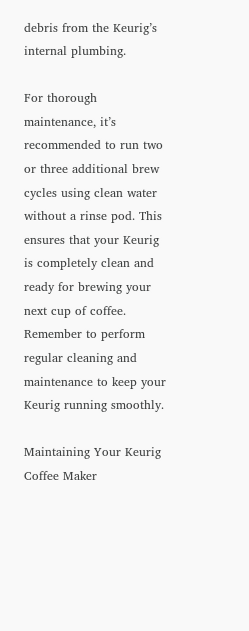debris from the Keurig’s internal plumbing.

For thorough maintenance, it’s recommended to run two or three additional brew cycles using clean water without a rinse pod. This ensures that your Keurig is completely clean and ready for brewing your next cup of coffee. Remember to perform regular cleaning and maintenance to keep your Keurig running smoothly.

Maintaining Your Keurig Coffee Maker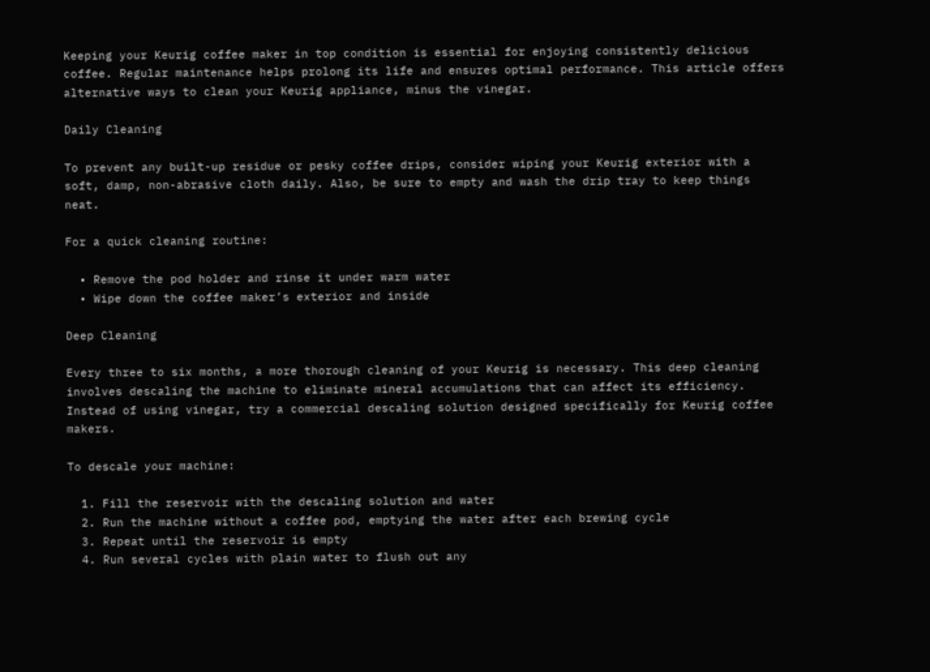Keeping your Keurig coffee maker in top condition is essential for enjoying consistently delicious coffee. Regular maintenance helps prolong its life and ensures optimal performance. This article offers alternative ways to clean your Keurig appliance, minus the vinegar.

Daily Cleaning

To prevent any built-up residue or pesky coffee drips, consider wiping your Keurig exterior with a soft, damp, non-abrasive cloth daily. Also, be sure to empty and wash the drip tray to keep things neat.

For a quick cleaning routine:

  • Remove the pod holder and rinse it under warm water
  • Wipe down the coffee maker’s exterior and inside

Deep Cleaning

Every three to six months, a more thorough cleaning of your Keurig is necessary. This deep cleaning involves descaling the machine to eliminate mineral accumulations that can affect its efficiency. Instead of using vinegar, try a commercial descaling solution designed specifically for Keurig coffee makers.

To descale your machine:

  1. Fill the reservoir with the descaling solution and water
  2. Run the machine without a coffee pod, emptying the water after each brewing cycle
  3. Repeat until the reservoir is empty
  4. Run several cycles with plain water to flush out any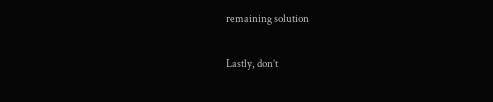remaining solution

Lastly, don’t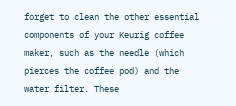forget to clean the other essential components of your Keurig coffee maker, such as the needle (which pierces the coffee pod) and the water filter. These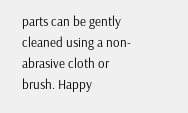parts can be gently cleaned using a non-abrasive cloth or brush. Happy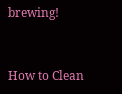brewing!


How to Clean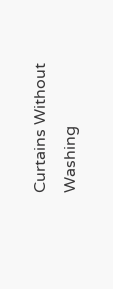Curtains Without Washing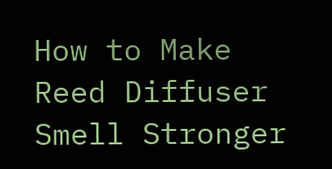How to Make Reed Diffuser Smell Stronger